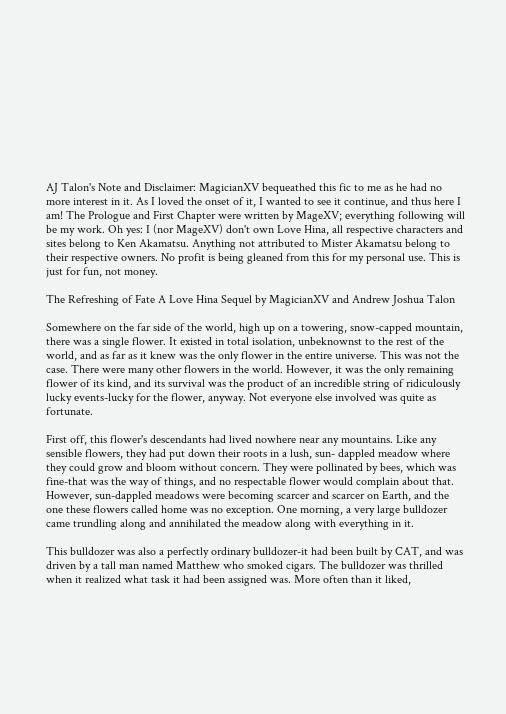AJ Talon's Note and Disclaimer: MagicianXV bequeathed this fic to me as he had no more interest in it. As I loved the onset of it, I wanted to see it continue, and thus here I am! The Prologue and First Chapter were written by MageXV; everything following will be my work. Oh yes: I (nor MageXV) don't own Love Hina, all respective characters and sites belong to Ken Akamatsu. Anything not attributed to Mister Akamatsu belong to their respective owners. No profit is being gleaned from this for my personal use. This is just for fun, not money.

The Refreshing of Fate A Love Hina Sequel by MagicianXV and Andrew Joshua Talon

Somewhere on the far side of the world, high up on a towering, snow-capped mountain, there was a single flower. It existed in total isolation, unbeknownst to the rest of the world, and as far as it knew was the only flower in the entire universe. This was not the case. There were many other flowers in the world. However, it was the only remaining flower of its kind, and its survival was the product of an incredible string of ridiculously lucky events-lucky for the flower, anyway. Not everyone else involved was quite as fortunate.

First off, this flower's descendants had lived nowhere near any mountains. Like any sensible flowers, they had put down their roots in a lush, sun- dappled meadow where they could grow and bloom without concern. They were pollinated by bees, which was fine-that was the way of things, and no respectable flower would complain about that. However, sun-dappled meadows were becoming scarcer and scarcer on Earth, and the one these flowers called home was no exception. One morning, a very large bulldozer came trundling along and annihilated the meadow along with everything in it.

This bulldozer was also a perfectly ordinary bulldozer-it had been built by CAT, and was driven by a tall man named Matthew who smoked cigars. The bulldozer was thrilled when it realized what task it had been assigned was. More often than it liked,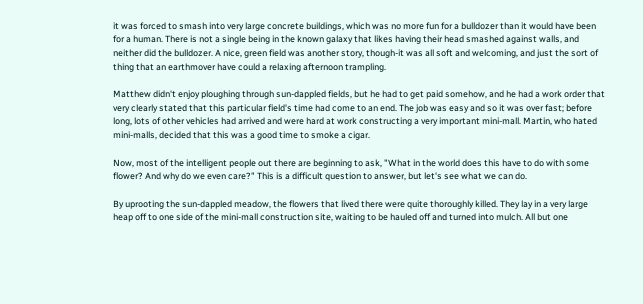it was forced to smash into very large concrete buildings, which was no more fun for a bulldozer than it would have been for a human. There is not a single being in the known galaxy that likes having their head smashed against walls, and neither did the bulldozer. A nice, green field was another story, though-it was all soft and welcoming, and just the sort of thing that an earthmover have could a relaxing afternoon trampling.

Matthew didn't enjoy ploughing through sun-dappled fields, but he had to get paid somehow, and he had a work order that very clearly stated that this particular field's time had come to an end. The job was easy and so it was over fast; before long, lots of other vehicles had arrived and were hard at work constructing a very important mini-mall. Martin, who hated mini-malls, decided that this was a good time to smoke a cigar.

Now, most of the intelligent people out there are beginning to ask, "What in the world does this have to do with some flower? And why do we even care?" This is a difficult question to answer, but let's see what we can do.

By uprooting the sun-dappled meadow, the flowers that lived there were quite thoroughly killed. They lay in a very large heap off to one side of the mini-mall construction site, waiting to be hauled off and turned into mulch. All but one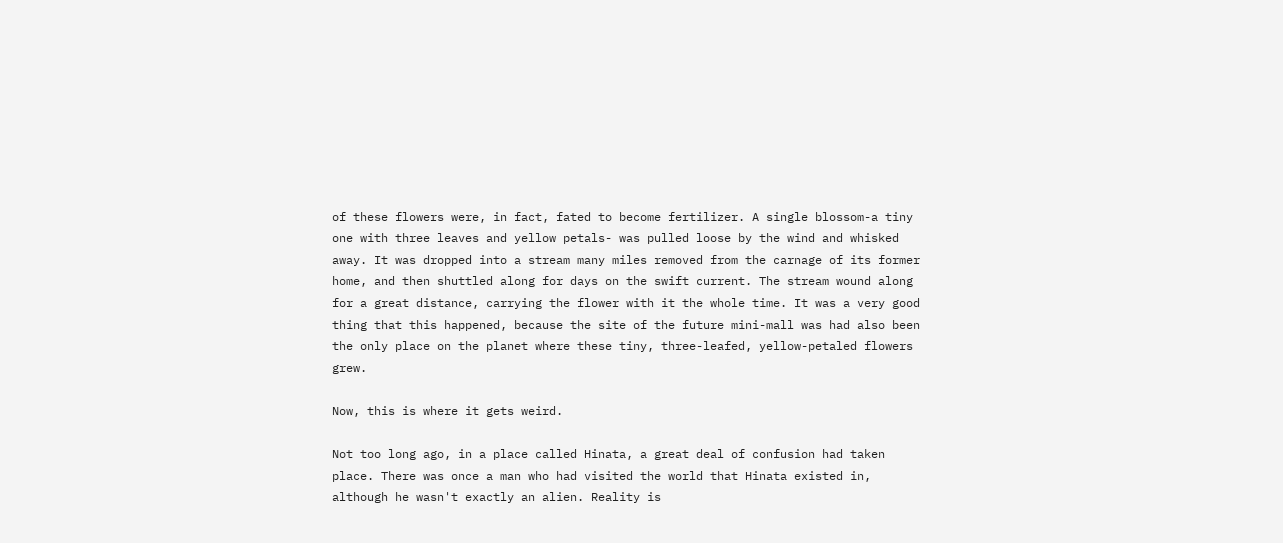of these flowers were, in fact, fated to become fertilizer. A single blossom-a tiny one with three leaves and yellow petals- was pulled loose by the wind and whisked away. It was dropped into a stream many miles removed from the carnage of its former home, and then shuttled along for days on the swift current. The stream wound along for a great distance, carrying the flower with it the whole time. It was a very good thing that this happened, because the site of the future mini-mall was had also been the only place on the planet where these tiny, three-leafed, yellow-petaled flowers grew.

Now, this is where it gets weird.

Not too long ago, in a place called Hinata, a great deal of confusion had taken place. There was once a man who had visited the world that Hinata existed in, although he wasn't exactly an alien. Reality is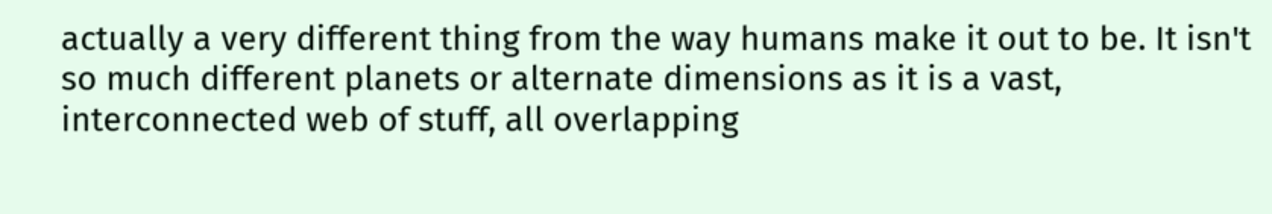actually a very different thing from the way humans make it out to be. It isn't so much different planets or alternate dimensions as it is a vast, interconnected web of stuff, all overlapping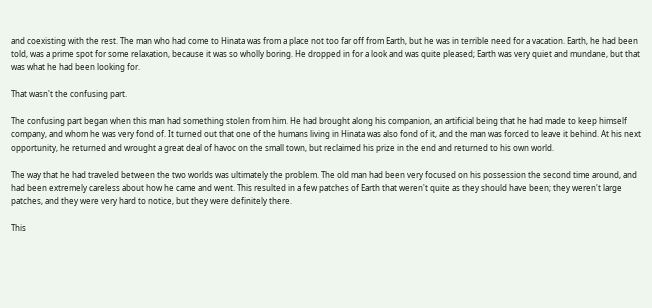and coexisting with the rest. The man who had come to Hinata was from a place not too far off from Earth, but he was in terrible need for a vacation. Earth, he had been told, was a prime spot for some relaxation, because it was so wholly boring. He dropped in for a look and was quite pleased; Earth was very quiet and mundane, but that was what he had been looking for.

That wasn't the confusing part.

The confusing part began when this man had something stolen from him. He had brought along his companion, an artificial being that he had made to keep himself company, and whom he was very fond of. It turned out that one of the humans living in Hinata was also fond of it, and the man was forced to leave it behind. At his next opportunity, he returned and wrought a great deal of havoc on the small town, but reclaimed his prize in the end and returned to his own world.

The way that he had traveled between the two worlds was ultimately the problem. The old man had been very focused on his possession the second time around, and had been extremely careless about how he came and went. This resulted in a few patches of Earth that weren't quite as they should have been; they weren't large patches, and they were very hard to notice, but they were definitely there.

This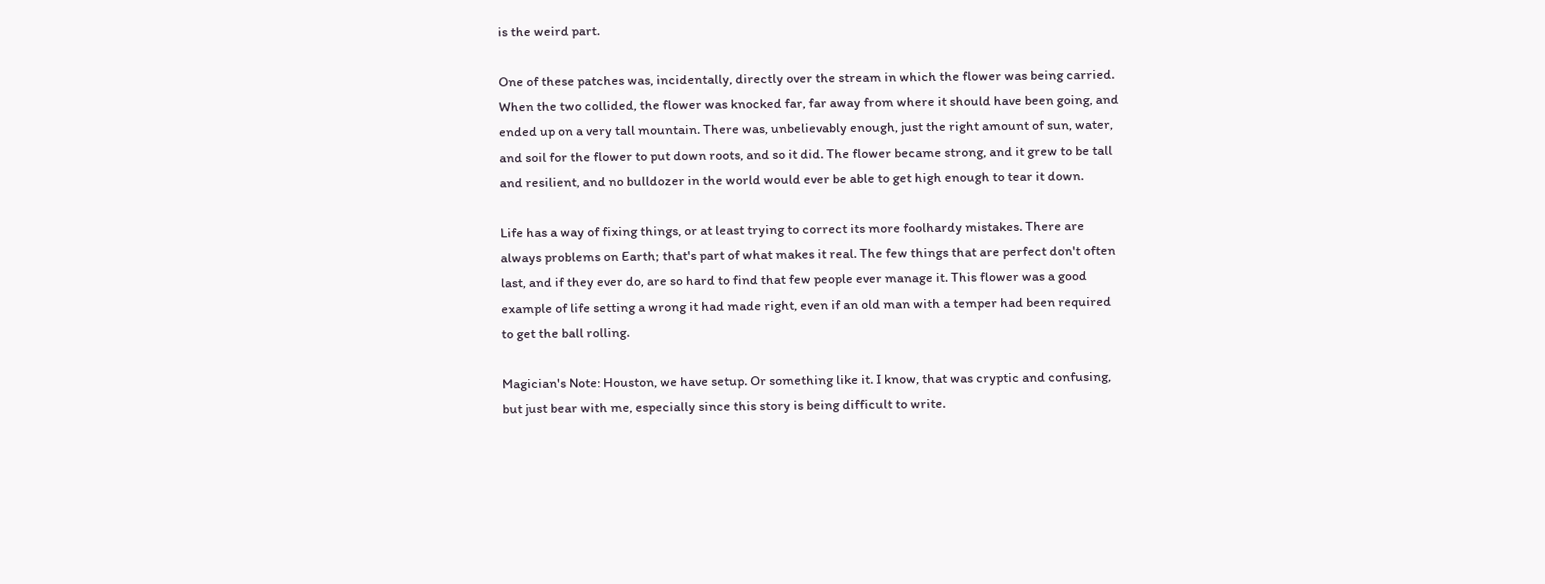is the weird part.

One of these patches was, incidentally, directly over the stream in which the flower was being carried. When the two collided, the flower was knocked far, far away from where it should have been going, and ended up on a very tall mountain. There was, unbelievably enough, just the right amount of sun, water, and soil for the flower to put down roots, and so it did. The flower became strong, and it grew to be tall and resilient, and no bulldozer in the world would ever be able to get high enough to tear it down.

Life has a way of fixing things, or at least trying to correct its more foolhardy mistakes. There are always problems on Earth; that's part of what makes it real. The few things that are perfect don't often last, and if they ever do, are so hard to find that few people ever manage it. This flower was a good example of life setting a wrong it had made right, even if an old man with a temper had been required to get the ball rolling.

Magician's Note: Houston, we have setup. Or something like it. I know, that was cryptic and confusing, but just bear with me, especially since this story is being difficult to write.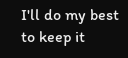I'll do my best to keep it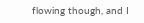flowing though, and I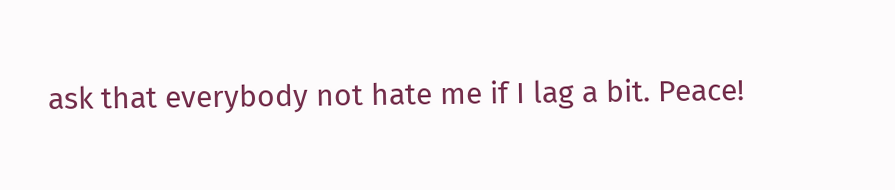ask that everybody not hate me if I lag a bit. Peace!